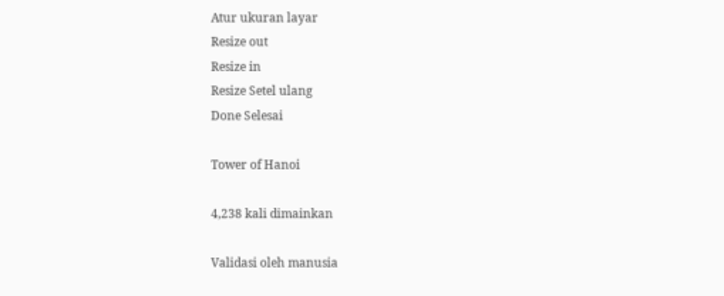Atur ukuran layar
Resize out
Resize in
Resize Setel ulang
Done Selesai

Tower of Hanoi

4,238 kali dimainkan

Validasi oleh manusia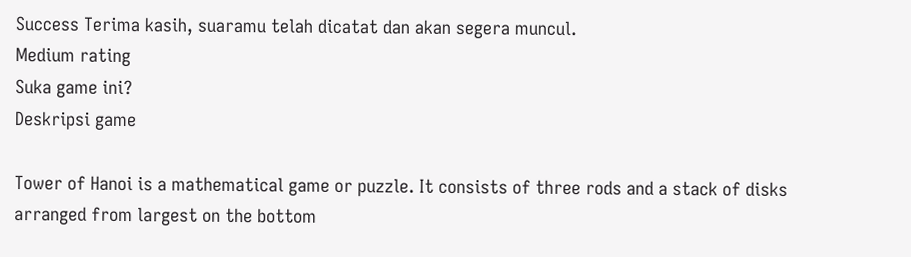Success Terima kasih, suaramu telah dicatat dan akan segera muncul.
Medium rating
Suka game ini?
Deskripsi game

Tower of Hanoi is a mathematical game or puzzle. It consists of three rods and a stack of disks arranged from largest on the bottom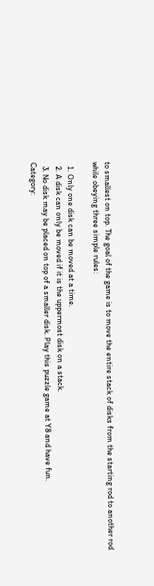to smallest on top. The goal of the game is to move the entire stack of disks from the starting rod to another rod while obeying three simple rules:

  1. Only one disk can be moved at a time.
  2. A disk can only be moved if it is the uppermost disk on a stack.
  3. No disk may be placed on top of a smaller disk. Play this puzzle game at Y8 and have fun.
Category: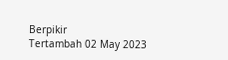Berpikir
Tertambah 02 May 2023